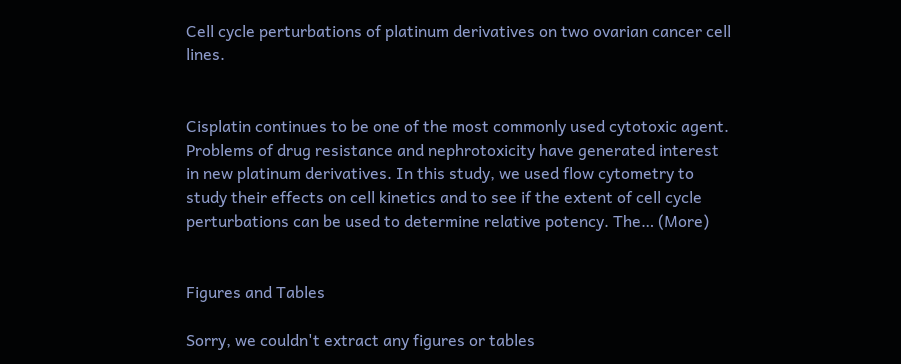Cell cycle perturbations of platinum derivatives on two ovarian cancer cell lines.


Cisplatin continues to be one of the most commonly used cytotoxic agent. Problems of drug resistance and nephrotoxicity have generated interest in new platinum derivatives. In this study, we used flow cytometry to study their effects on cell kinetics and to see if the extent of cell cycle perturbations can be used to determine relative potency. The… (More)


Figures and Tables

Sorry, we couldn't extract any figures or tables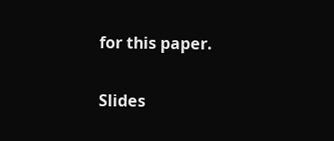for this paper.

Slides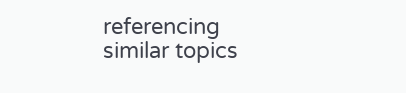referencing similar topics